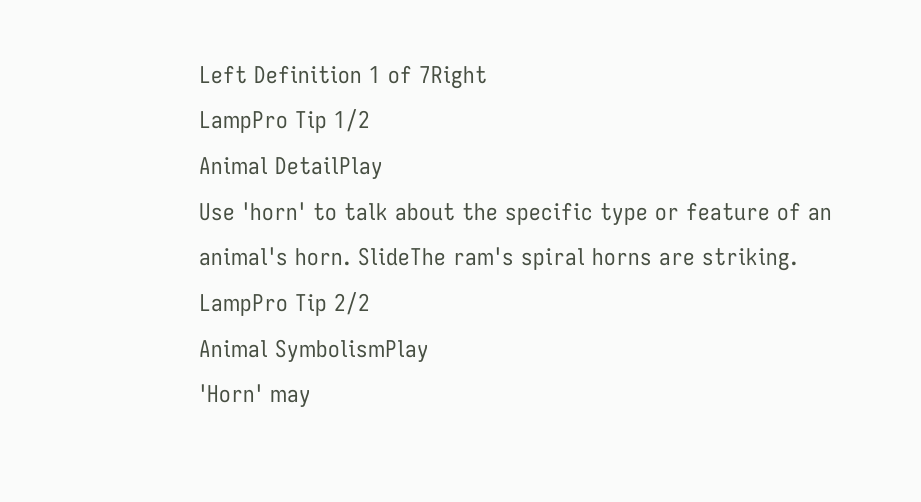Left Definition 1 of 7Right
LampPro Tip 1/2
Animal DetailPlay
Use 'horn' to talk about the specific type or feature of an animal's horn. SlideThe ram's spiral horns are striking.
LampPro Tip 2/2
Animal SymbolismPlay
'Horn' may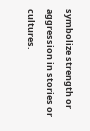symbolize strength or aggression in stories or cultures.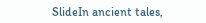SlideIn ancient tales,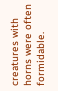creatures with horns were often formidable.